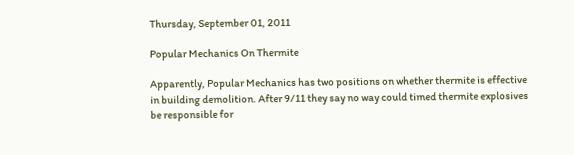Thursday, September 01, 2011

Popular Mechanics On Thermite

Apparently, Popular Mechanics has two positions on whether thermite is effective in building demolition. After 9/11 they say no way could timed thermite explosives be responsible for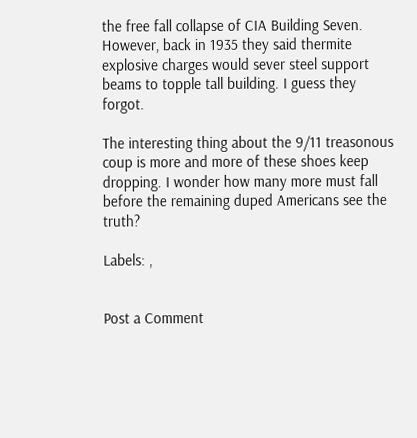the free fall collapse of CIA Building Seven. However, back in 1935 they said thermite explosive charges would sever steel support beams to topple tall building. I guess they forgot.

The interesting thing about the 9/11 treasonous coup is more and more of these shoes keep dropping. I wonder how many more must fall before the remaining duped Americans see the truth?

Labels: ,


Post a Comment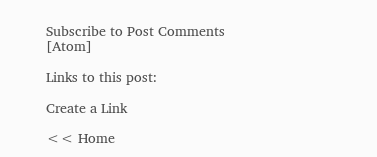Subscribe to Post Comments [Atom]

Links to this post:

Create a Link

<< Home